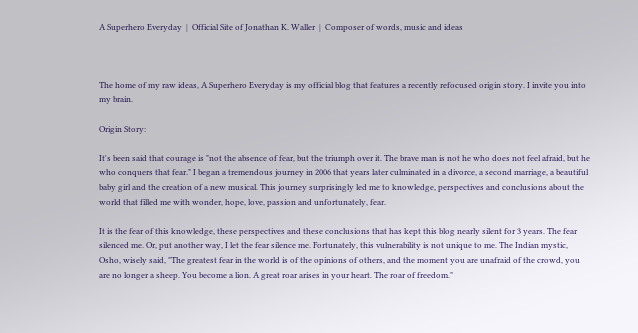A Superhero Everyday  |  Official Site of Jonathan K. Waller  |  Composer of words, music and ideas



The home of my raw ideas, A Superhero Everyday is my official blog that features a recently refocused origin story. I invite you into my brain.

Origin Story:

It's been said that courage is "not the absence of fear, but the triumph over it. The brave man is not he who does not feel afraid, but he who conquers that fear." I began a tremendous journey in 2006 that years later culminated in a divorce, a second marriage, a beautiful baby girl and the creation of a new musical. This journey surprisingly led me to knowledge, perspectives and conclusions about the world that filled me with wonder, hope, love, passion and unfortunately, fear.

It is the fear of this knowledge, these perspectives and these conclusions that has kept this blog nearly silent for 3 years. The fear silenced me. Or, put another way, I let the fear silence me. Fortunately, this vulnerability is not unique to me. The Indian mystic, Osho, wisely said, "The greatest fear in the world is of the opinions of others, and the moment you are unafraid of the crowd, you are no longer a sheep. You become a lion. A great roar arises in your heart. The roar of freedom."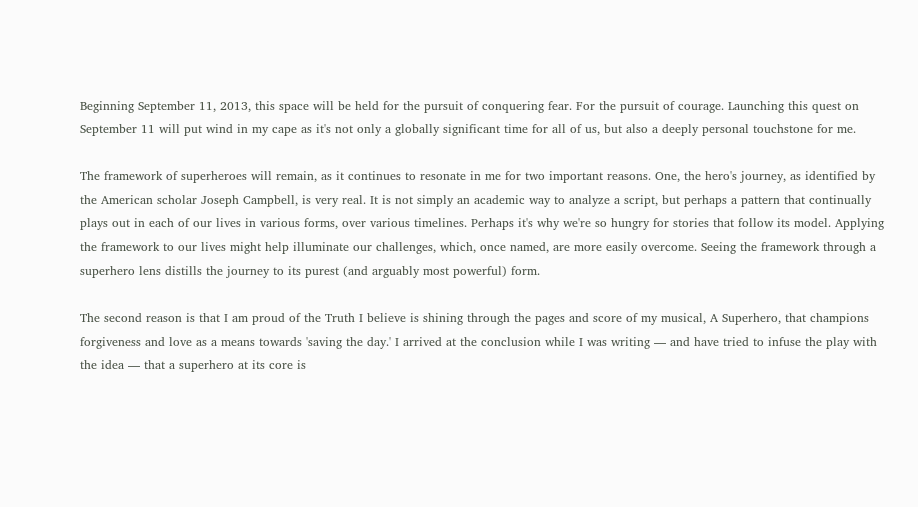Beginning September 11, 2013, this space will be held for the pursuit of conquering fear. For the pursuit of courage. Launching this quest on September 11 will put wind in my cape as it's not only a globally significant time for all of us, but also a deeply personal touchstone for me.

The framework of superheroes will remain, as it continues to resonate in me for two important reasons. One, the hero's journey, as identified by the American scholar Joseph Campbell, is very real. It is not simply an academic way to analyze a script, but perhaps a pattern that continually plays out in each of our lives in various forms, over various timelines. Perhaps it's why we're so hungry for stories that follow its model. Applying the framework to our lives might help illuminate our challenges, which, once named, are more easily overcome. Seeing the framework through a superhero lens distills the journey to its purest (and arguably most powerful) form.

The second reason is that I am proud of the Truth I believe is shining through the pages and score of my musical, A Superhero, that champions forgiveness and love as a means towards 'saving the day.' I arrived at the conclusion while I was writing — and have tried to infuse the play with the idea — that a superhero at its core is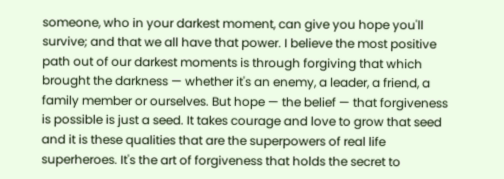someone, who in your darkest moment, can give you hope you'll survive; and that we all have that power. I believe the most positive path out of our darkest moments is through forgiving that which brought the darkness — whether it's an enemy, a leader, a friend, a family member or ourselves. But hope — the belief — that forgiveness is possible is just a seed. It takes courage and love to grow that seed and it is these qualities that are the superpowers of real life superheroes. It's the art of forgiveness that holds the secret to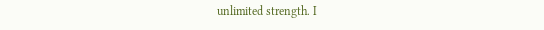unlimited strength. I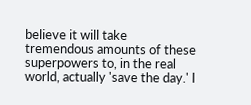believe it will take tremendous amounts of these superpowers to, in the real world, actually 'save the day.' I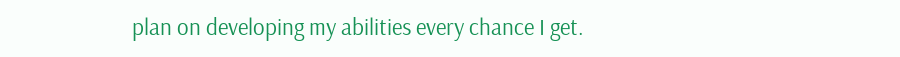plan on developing my abilities every chance I get.